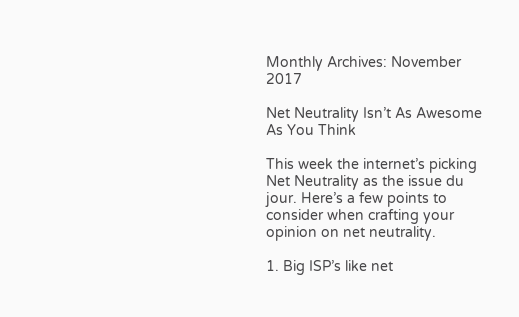Monthly Archives: November 2017

Net Neutrality Isn’t As Awesome As You Think

This week the internet’s picking Net Neutrality as the issue du jour. Here’s a few points to consider when crafting your opinion on net neutrality.

1. Big ISP’s like net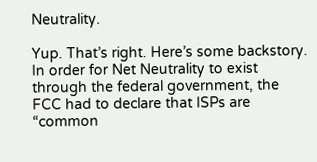Neutrality.

Yup. That’s right. Here’s some backstory. In order for Net Neutrality to exist through the federal government, the FCC had to declare that ISPs are “common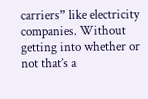carriers” like electricity companies. Without getting into whether or not that’s a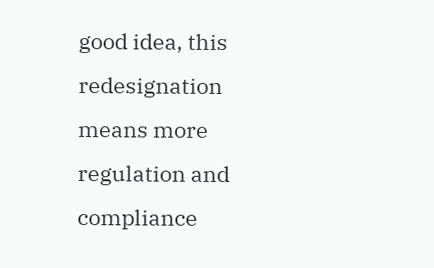good idea, this redesignation means more regulation and compliance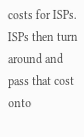costs for ISPs. ISPs then turn around and pass that cost onto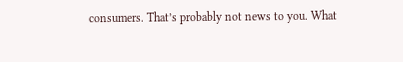consumers. That’s probably not news to you. What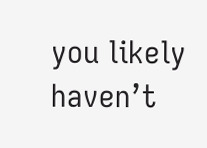you likely haven’t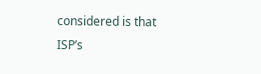considered is that ISP’s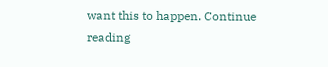want this to happen. Continue reading